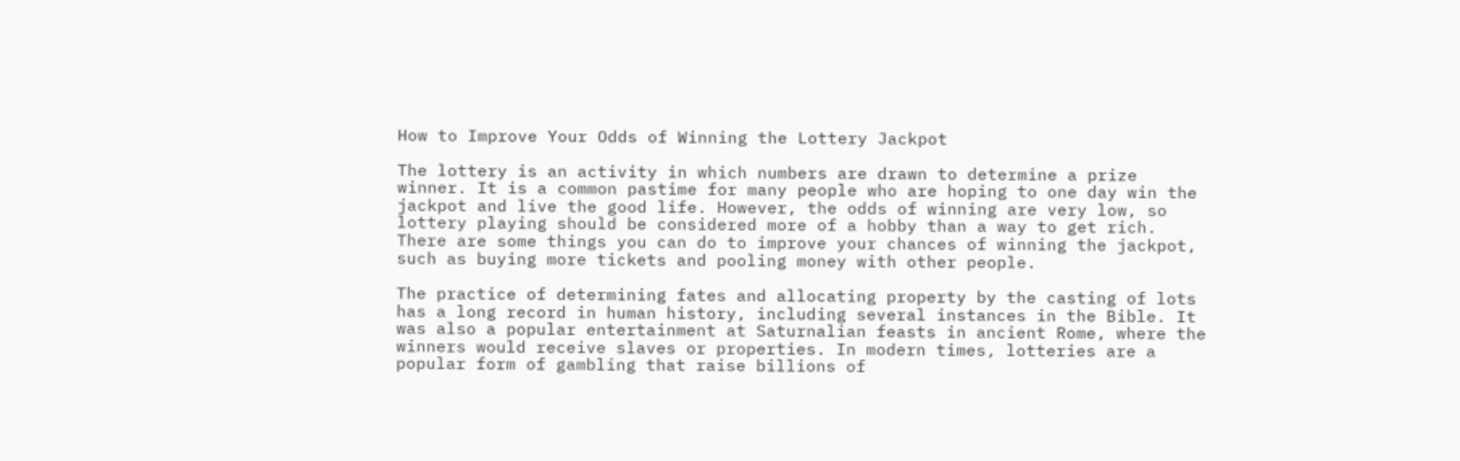How to Improve Your Odds of Winning the Lottery Jackpot

The lottery is an activity in which numbers are drawn to determine a prize winner. It is a common pastime for many people who are hoping to one day win the jackpot and live the good life. However, the odds of winning are very low, so lottery playing should be considered more of a hobby than a way to get rich. There are some things you can do to improve your chances of winning the jackpot, such as buying more tickets and pooling money with other people.

The practice of determining fates and allocating property by the casting of lots has a long record in human history, including several instances in the Bible. It was also a popular entertainment at Saturnalian feasts in ancient Rome, where the winners would receive slaves or properties. In modern times, lotteries are a popular form of gambling that raise billions of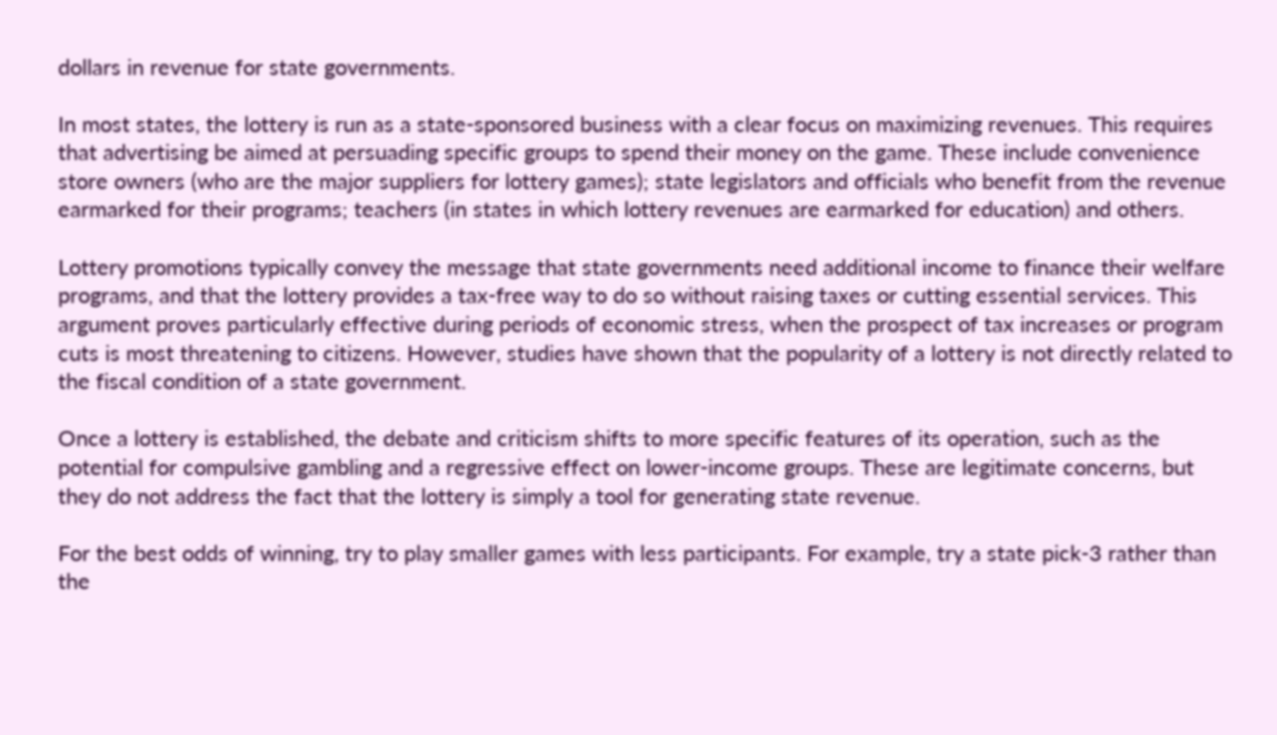dollars in revenue for state governments.

In most states, the lottery is run as a state-sponsored business with a clear focus on maximizing revenues. This requires that advertising be aimed at persuading specific groups to spend their money on the game. These include convenience store owners (who are the major suppliers for lottery games); state legislators and officials who benefit from the revenue earmarked for their programs; teachers (in states in which lottery revenues are earmarked for education) and others.

Lottery promotions typically convey the message that state governments need additional income to finance their welfare programs, and that the lottery provides a tax-free way to do so without raising taxes or cutting essential services. This argument proves particularly effective during periods of economic stress, when the prospect of tax increases or program cuts is most threatening to citizens. However, studies have shown that the popularity of a lottery is not directly related to the fiscal condition of a state government.

Once a lottery is established, the debate and criticism shifts to more specific features of its operation, such as the potential for compulsive gambling and a regressive effect on lower-income groups. These are legitimate concerns, but they do not address the fact that the lottery is simply a tool for generating state revenue.

For the best odds of winning, try to play smaller games with less participants. For example, try a state pick-3 rather than the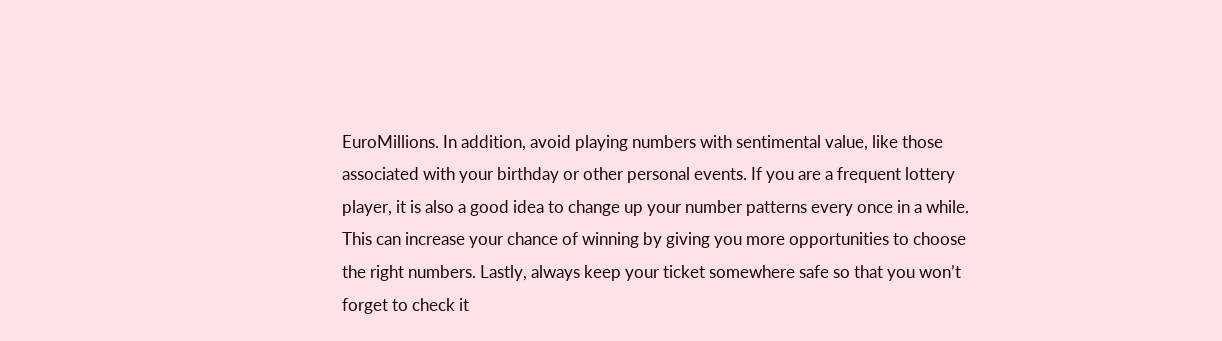EuroMillions. In addition, avoid playing numbers with sentimental value, like those associated with your birthday or other personal events. If you are a frequent lottery player, it is also a good idea to change up your number patterns every once in a while. This can increase your chance of winning by giving you more opportunities to choose the right numbers. Lastly, always keep your ticket somewhere safe so that you won’t forget to check it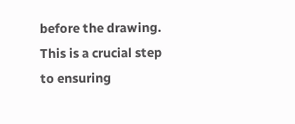before the drawing. This is a crucial step to ensuring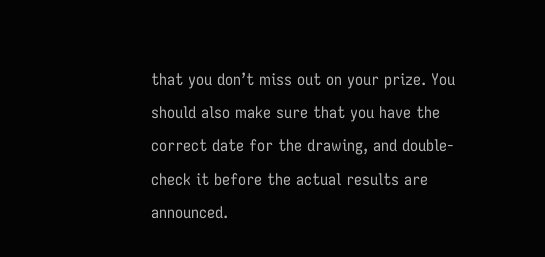that you don’t miss out on your prize. You should also make sure that you have the correct date for the drawing, and double-check it before the actual results are announced.